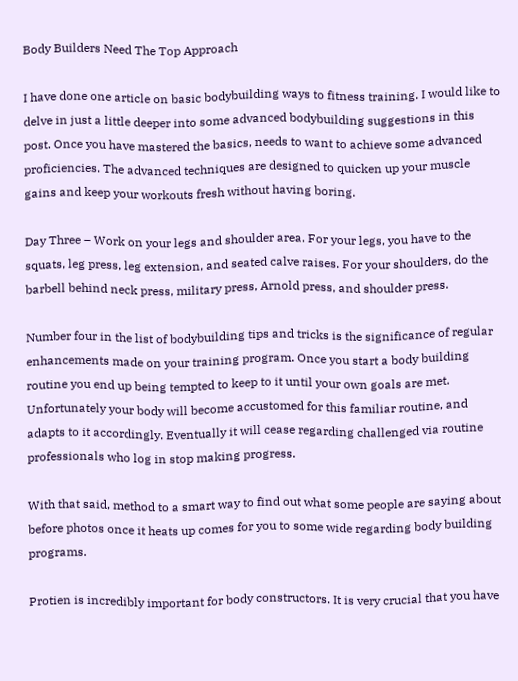Body Builders Need The Top Approach

I have done one article on basic bodybuilding ways to fitness training. I would like to delve in just a little deeper into some advanced bodybuilding suggestions in this post. Once you have mastered the basics, needs to want to achieve some advanced proficiencies. The advanced techniques are designed to quicken up your muscle gains and keep your workouts fresh without having boring.

Day Three – Work on your legs and shoulder area. For your legs, you have to the squats, leg press, leg extension, and seated calve raises. For your shoulders, do the barbell behind neck press, military press, Arnold press, and shoulder press.

Number four in the list of bodybuilding tips and tricks is the significance of regular enhancements made on your training program. Once you start a body building routine you end up being tempted to keep to it until your own goals are met. Unfortunately your body will become accustomed for this familiar routine, and adapts to it accordingly. Eventually it will cease regarding challenged via routine professionals who log in stop making progress.

With that said, method to a smart way to find out what some people are saying about before photos once it heats up comes for you to some wide regarding body building programs.

Protien is incredibly important for body constructors. It is very crucial that you have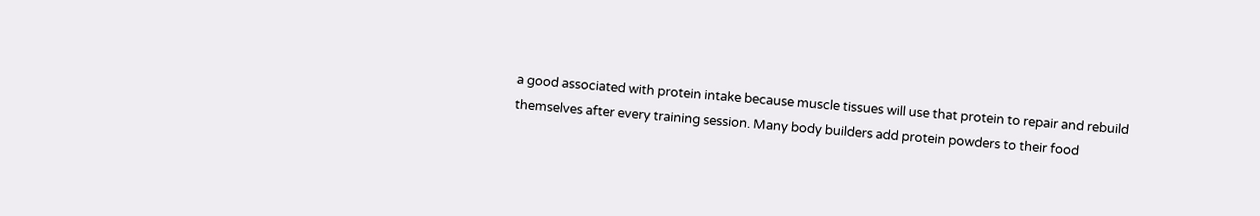a good associated with protein intake because muscle tissues will use that protein to repair and rebuild themselves after every training session. Many body builders add protein powders to their food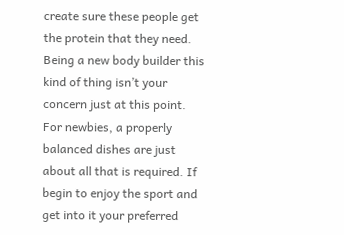create sure these people get the protein that they need. Being a new body builder this kind of thing isn’t your concern just at this point. For newbies, a properly balanced dishes are just about all that is required. If begin to enjoy the sport and get into it your preferred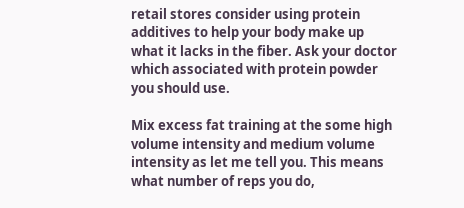retail stores consider using protein additives to help your body make up what it lacks in the fiber. Ask your doctor which associated with protein powder you should use.

Mix excess fat training at the some high volume intensity and medium volume intensity as let me tell you. This means what number of reps you do,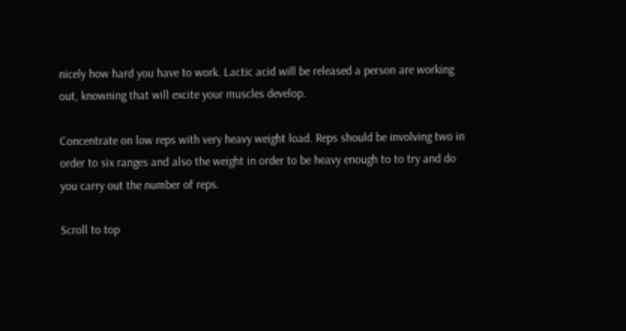nicely how hard you have to work. Lactic acid will be released a person are working out, knowning that will excite your muscles develop.

Concentrate on low reps with very heavy weight load. Reps should be involving two in order to six ranges and also the weight in order to be heavy enough to to try and do you carry out the number of reps.

Scroll to top